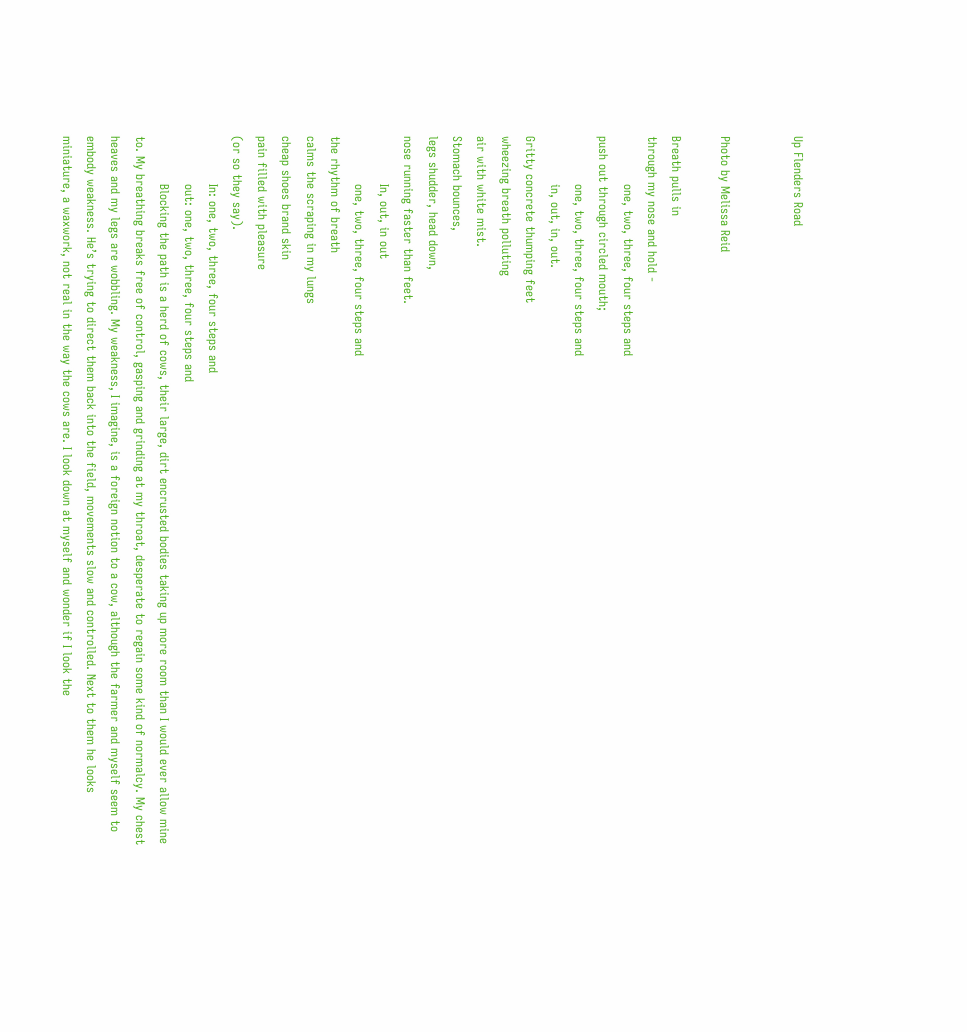Up Flenders Road


Photo by Melissa Reid

Breath pulls in
through my nose and hold -
            one, two, three, four steps and
push out through circled mouth;
            one, two, three, four steps and
            in, out, in, out.
Gritty concrete thumping feet
wheezing breath polluting
air with white mist.
Stomach bounces,
legs shudder, head down,
nose running faster than feet.
            In, out, in out
            one, two, three, four steps and
the rhythm of breath
calms the scraping in my lungs
cheap shoes brand skin
pain filled with pleasure
(or so they say).
            In: one, two, three, four steps and
            out: one, two, three, four steps and
            Blocking the path is a herd of cows, their large, dirt encrusted bodies taking up more room than I would ever allow mine to. My breathing breaks free of control, gasping and grinding at my throat, desperate to regain some kind of normalcy. My chest heaves and my legs are wobbling. My weakness, I imagine, is a foreign notion to a cow, although the farmer and myself seem to embody weakness. He’s trying to direct them back into the field, movements slow and controlled. Next to them he looks miniature, a waxwork, not real in the way the cows are. I look down at myself and wonder if I look the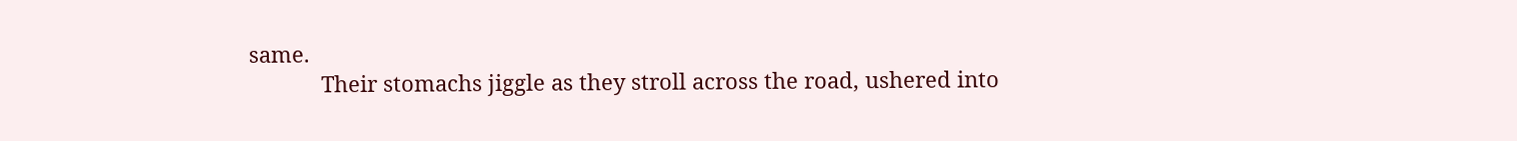same.
            Their stomachs jiggle as they stroll across the road, ushered into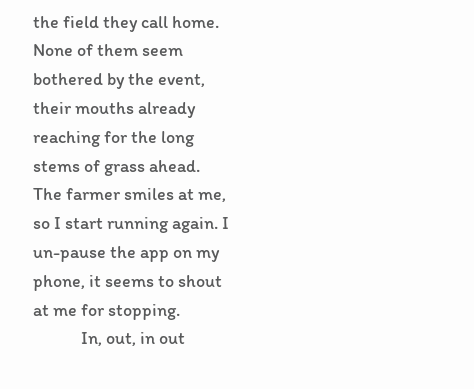the field they call home. None of them seem bothered by the event, their mouths already reaching for the long stems of grass ahead. The farmer smiles at me, so I start running again. I un-pause the app on my phone, it seems to shout at me for stopping.
            In, out, in out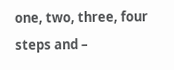one, two, three, four steps and –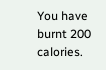You have burnt 200 calories.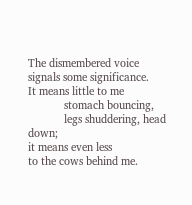The dismembered voice
signals some significance.
It means little to me
            stomach bouncing,
            legs shuddering, head down;
it means even less
to the cows behind me.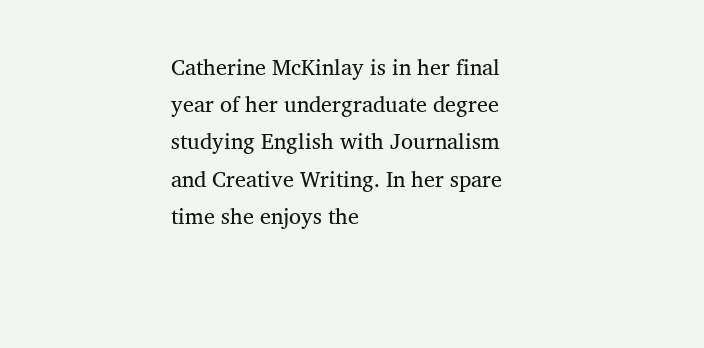Catherine McKinlay is in her final year of her undergraduate degree studying English with Journalism and Creative Writing. In her spare time she enjoys the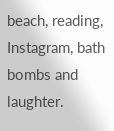beach, reading, Instagram, bath bombs and laughter.